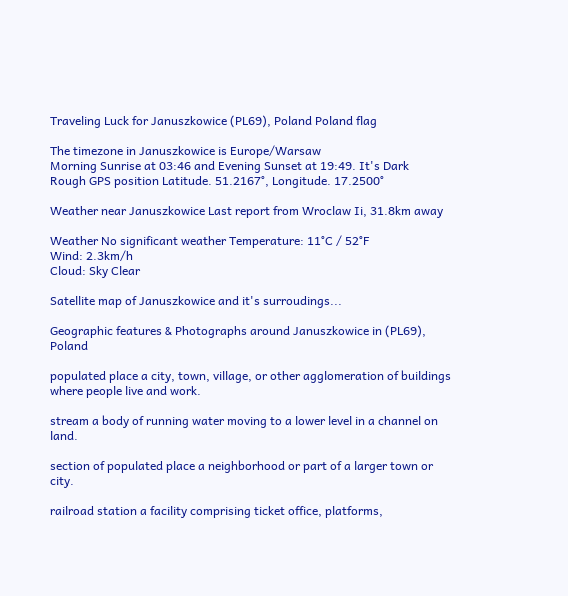Traveling Luck for Januszkowice (PL69), Poland Poland flag

The timezone in Januszkowice is Europe/Warsaw
Morning Sunrise at 03:46 and Evening Sunset at 19:49. It's Dark
Rough GPS position Latitude. 51.2167°, Longitude. 17.2500°

Weather near Januszkowice Last report from Wroclaw Ii, 31.8km away

Weather No significant weather Temperature: 11°C / 52°F
Wind: 2.3km/h
Cloud: Sky Clear

Satellite map of Januszkowice and it's surroudings...

Geographic features & Photographs around Januszkowice in (PL69), Poland

populated place a city, town, village, or other agglomeration of buildings where people live and work.

stream a body of running water moving to a lower level in a channel on land.

section of populated place a neighborhood or part of a larger town or city.

railroad station a facility comprising ticket office, platforms,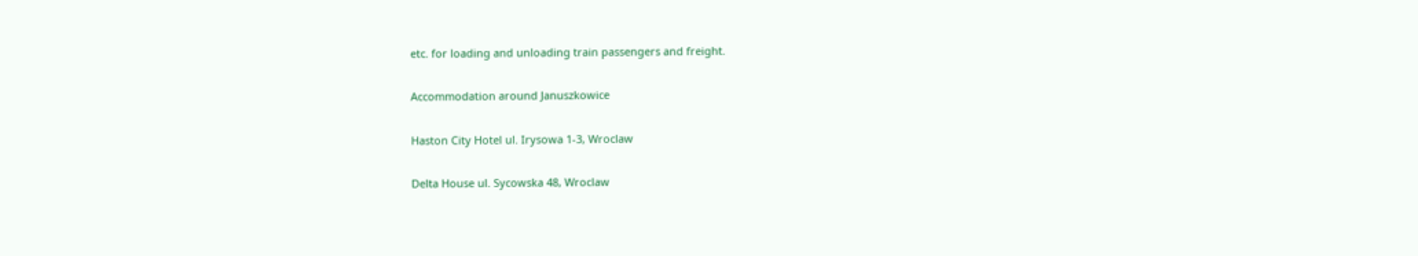etc. for loading and unloading train passengers and freight.

Accommodation around Januszkowice

Haston City Hotel ul. Irysowa 1-3, Wroclaw

Delta House ul. Sycowska 48, Wroclaw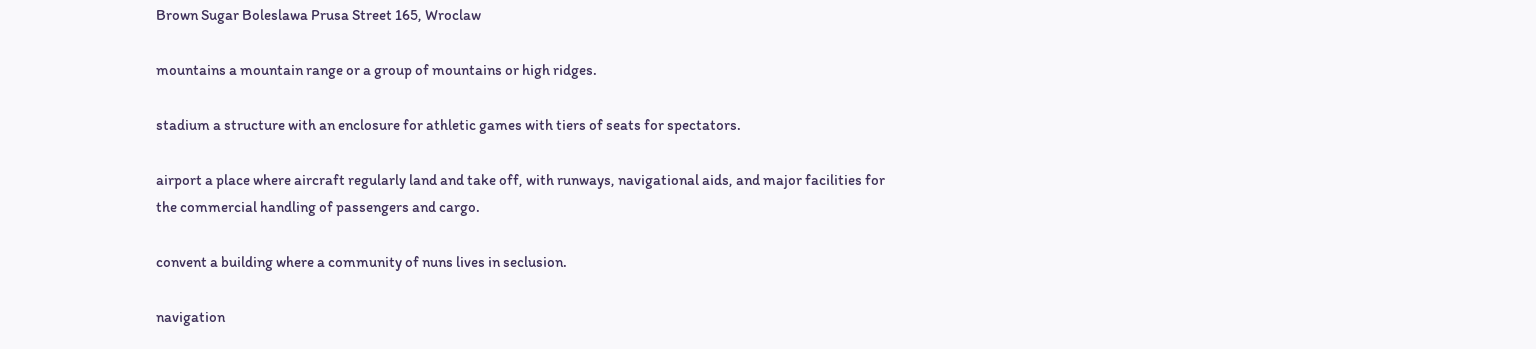Brown Sugar Boleslawa Prusa Street 165, Wroclaw

mountains a mountain range or a group of mountains or high ridges.

stadium a structure with an enclosure for athletic games with tiers of seats for spectators.

airport a place where aircraft regularly land and take off, with runways, navigational aids, and major facilities for the commercial handling of passengers and cargo.

convent a building where a community of nuns lives in seclusion.

navigation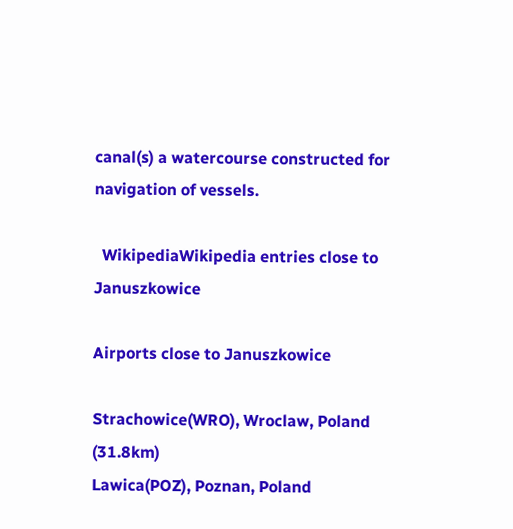canal(s) a watercourse constructed for navigation of vessels.

  WikipediaWikipedia entries close to Januszkowice

Airports close to Januszkowice

Strachowice(WRO), Wroclaw, Poland (31.8km)
Lawica(POZ), Poznan, Poland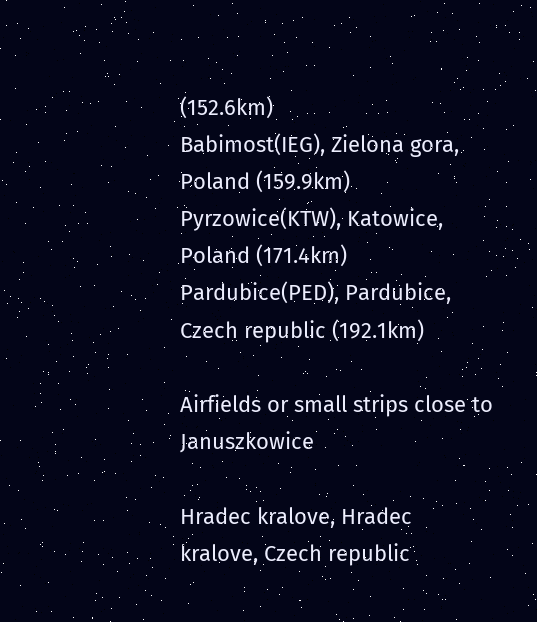(152.6km)
Babimost(IEG), Zielona gora, Poland (159.9km)
Pyrzowice(KTW), Katowice, Poland (171.4km)
Pardubice(PED), Pardubice, Czech republic (192.1km)

Airfields or small strips close to Januszkowice

Hradec kralove, Hradec kralove, Czech republic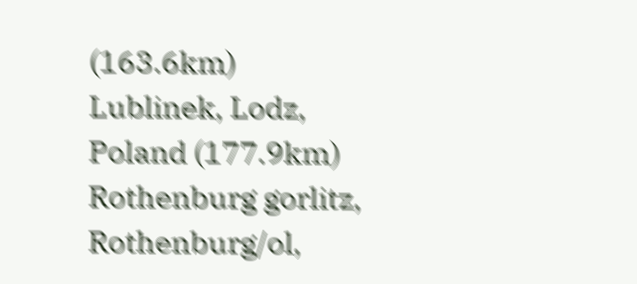(163.6km)
Lublinek, Lodz, Poland (177.9km)
Rothenburg gorlitz, Rothenburg/ol,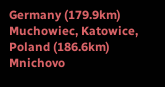Germany (179.9km)
Muchowiec, Katowice, Poland (186.6km)
Mnichovo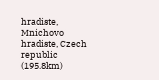hradiste, Mnichovo hradiste, Czech republic (195.8km)